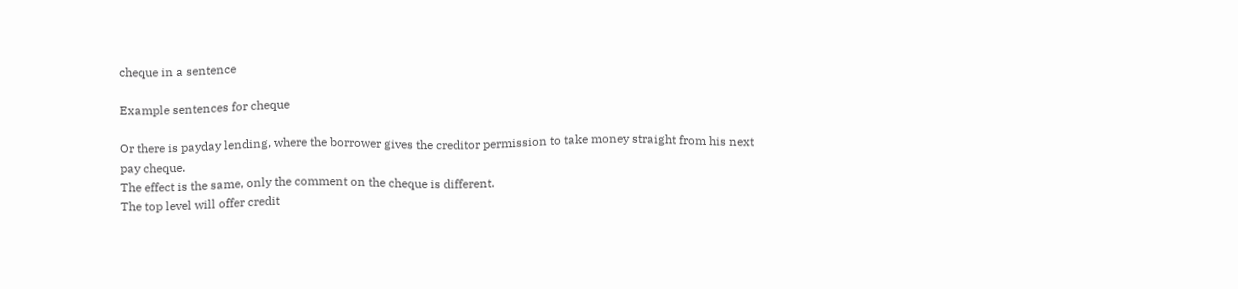cheque in a sentence

Example sentences for cheque

Or there is payday lending, where the borrower gives the creditor permission to take money straight from his next pay cheque.
The effect is the same, only the comment on the cheque is different.
The top level will offer credit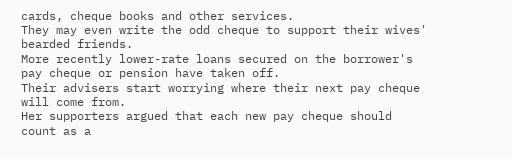cards, cheque books and other services.
They may even write the odd cheque to support their wives' bearded friends.
More recently lower-rate loans secured on the borrower's pay cheque or pension have taken off.
Their advisers start worrying where their next pay cheque will come from.
Her supporters argued that each new pay cheque should count as a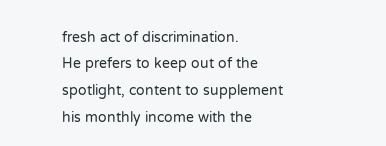fresh act of discrimination.
He prefers to keep out of the spotlight, content to supplement his monthly income with the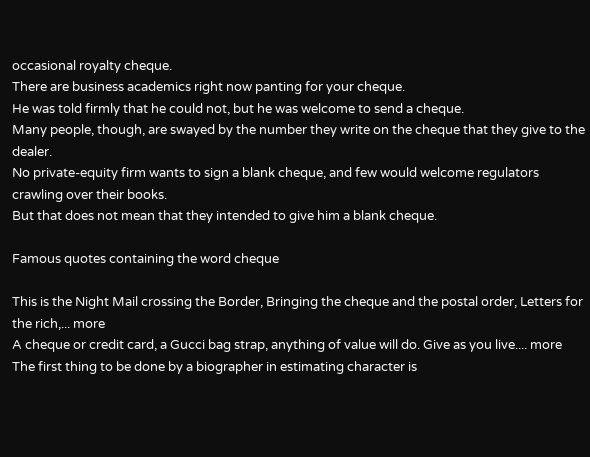occasional royalty cheque.
There are business academics right now panting for your cheque.
He was told firmly that he could not, but he was welcome to send a cheque.
Many people, though, are swayed by the number they write on the cheque that they give to the dealer.
No private-equity firm wants to sign a blank cheque, and few would welcome regulators crawling over their books.
But that does not mean that they intended to give him a blank cheque.

Famous quotes containing the word cheque

This is the Night Mail crossing the Border, Bringing the cheque and the postal order, Letters for the rich,... more
A cheque or credit card, a Gucci bag strap, anything of value will do. Give as you live.... more
The first thing to be done by a biographer in estimating character is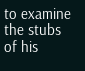to examine the stubs of his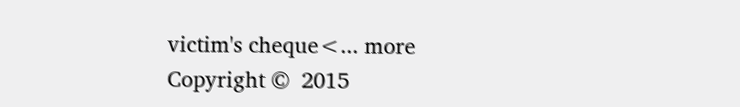victim's cheque<... more
Copyright ©  2015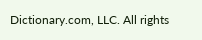Dictionary.com, LLC. All rights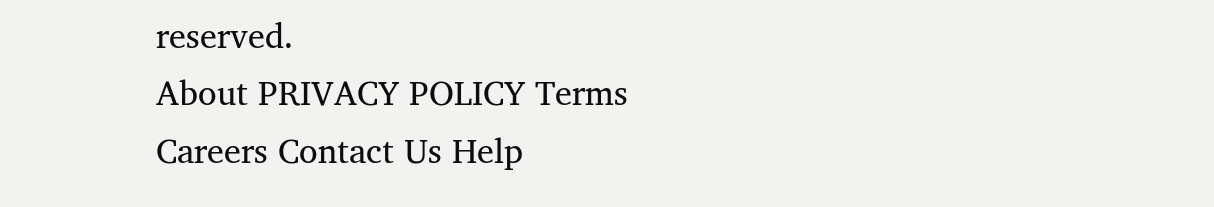reserved.
About PRIVACY POLICY Terms Careers Contact Us Help